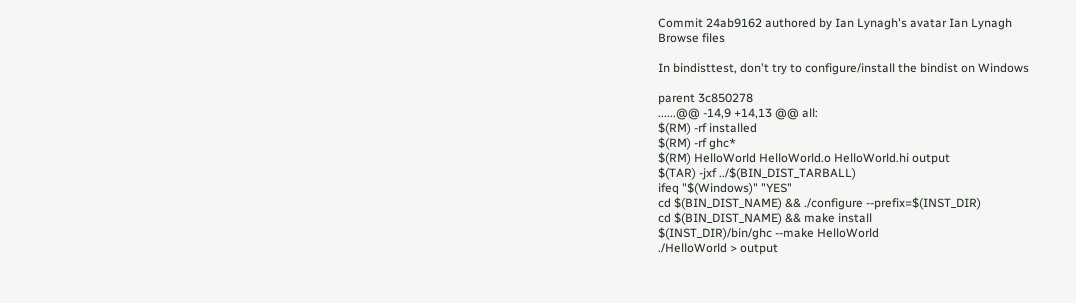Commit 24ab9162 authored by Ian Lynagh's avatar Ian Lynagh
Browse files

In bindisttest, don't try to configure/install the bindist on Windows

parent 3c850278
......@@ -14,9 +14,13 @@ all:
$(RM) -rf installed
$(RM) -rf ghc*
$(RM) HelloWorld HelloWorld.o HelloWorld.hi output
$(TAR) -jxf ../$(BIN_DIST_TARBALL)
ifeq "$(Windows)" "YES"
cd $(BIN_DIST_NAME) && ./configure --prefix=$(INST_DIR)
cd $(BIN_DIST_NAME) && make install
$(INST_DIR)/bin/ghc --make HelloWorld
./HelloWorld > output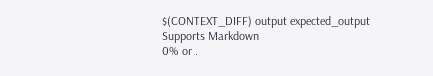$(CONTEXT_DIFF) output expected_output
Supports Markdown
0% or .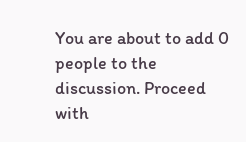You are about to add 0 people to the discussion. Proceed with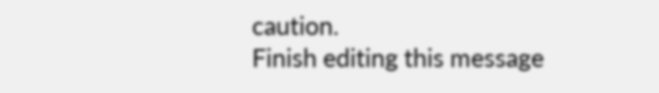caution.
Finish editing this message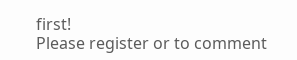first!
Please register or to comment